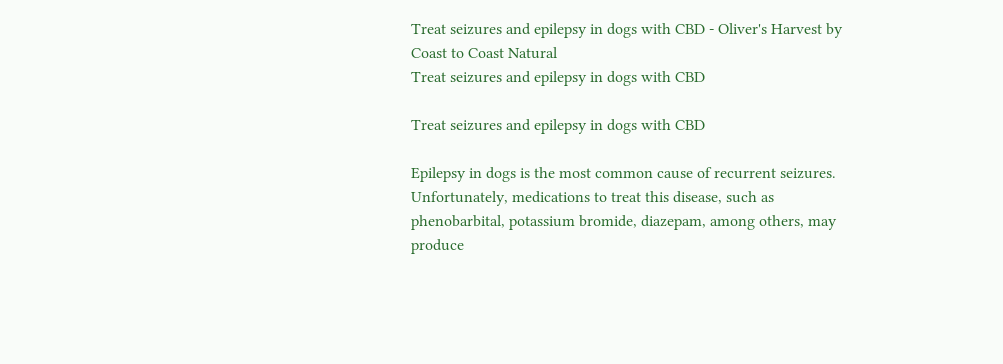Treat seizures and epilepsy in dogs with CBD - Oliver's Harvest by Coast to Coast Natural
Treat seizures and epilepsy in dogs with CBD

Treat seizures and epilepsy in dogs with CBD

Epilepsy in dogs is the most common cause of recurrent seizures. Unfortunately, medications to treat this disease, such as phenobarbital, potassium bromide, diazepam, among others, may produce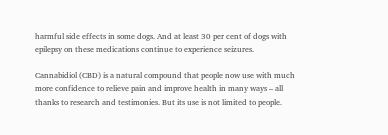harmful side effects in some dogs. And at least 30 per cent of dogs with epilepsy on these medications continue to experience seizures.

Cannabidiol (CBD) is a natural compound that people now use with much more confidence to relieve pain and improve health in many ways – all thanks to research and testimonies. But its use is not limited to people.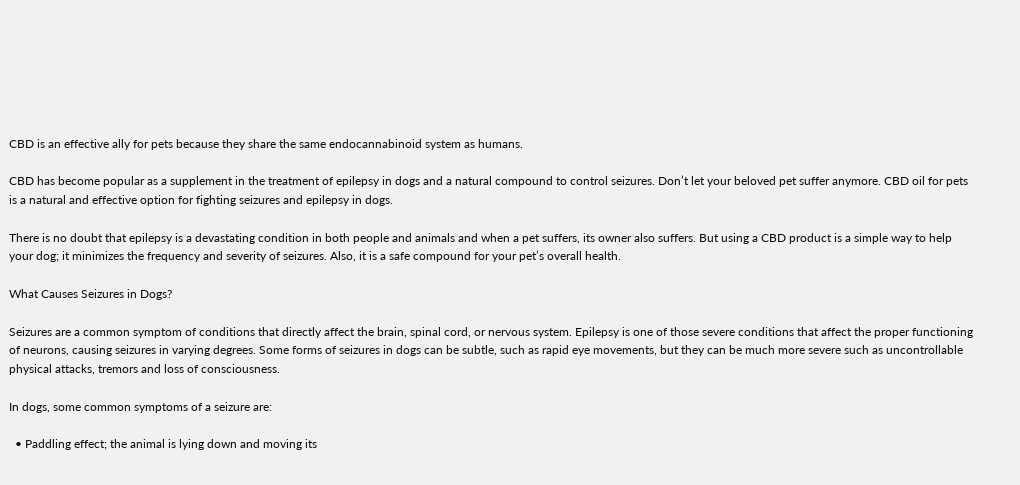CBD is an effective ally for pets because they share the same endocannabinoid system as humans.

CBD has become popular as a supplement in the treatment of epilepsy in dogs and a natural compound to control seizures. Don’t let your beloved pet suffer anymore. CBD oil for pets is a natural and effective option for fighting seizures and epilepsy in dogs.

There is no doubt that epilepsy is a devastating condition in both people and animals and when a pet suffers, its owner also suffers. But using a CBD product is a simple way to help your dog; it minimizes the frequency and severity of seizures. Also, it is a safe compound for your pet’s overall health.

What Causes Seizures in Dogs?

Seizures are a common symptom of conditions that directly affect the brain, spinal cord, or nervous system. Epilepsy is one of those severe conditions that affect the proper functioning of neurons, causing seizures in varying degrees. Some forms of seizures in dogs can be subtle, such as rapid eye movements, but they can be much more severe such as uncontrollable physical attacks, tremors and loss of consciousness.

In dogs, some common symptoms of a seizure are:

  • Paddling effect; the animal is lying down and moving its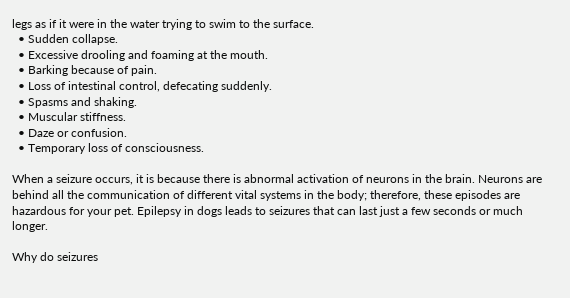legs as if it were in the water trying to swim to the surface.
  • Sudden collapse.
  • Excessive drooling and foaming at the mouth.
  • Barking because of pain.
  • Loss of intestinal control, defecating suddenly.
  • Spasms and shaking.
  • Muscular stiffness.
  • Daze or confusion.
  • Temporary loss of consciousness.

When a seizure occurs, it is because there is abnormal activation of neurons in the brain. Neurons are behind all the communication of different vital systems in the body; therefore, these episodes are hazardous for your pet. Epilepsy in dogs leads to seizures that can last just a few seconds or much longer.

Why do seizures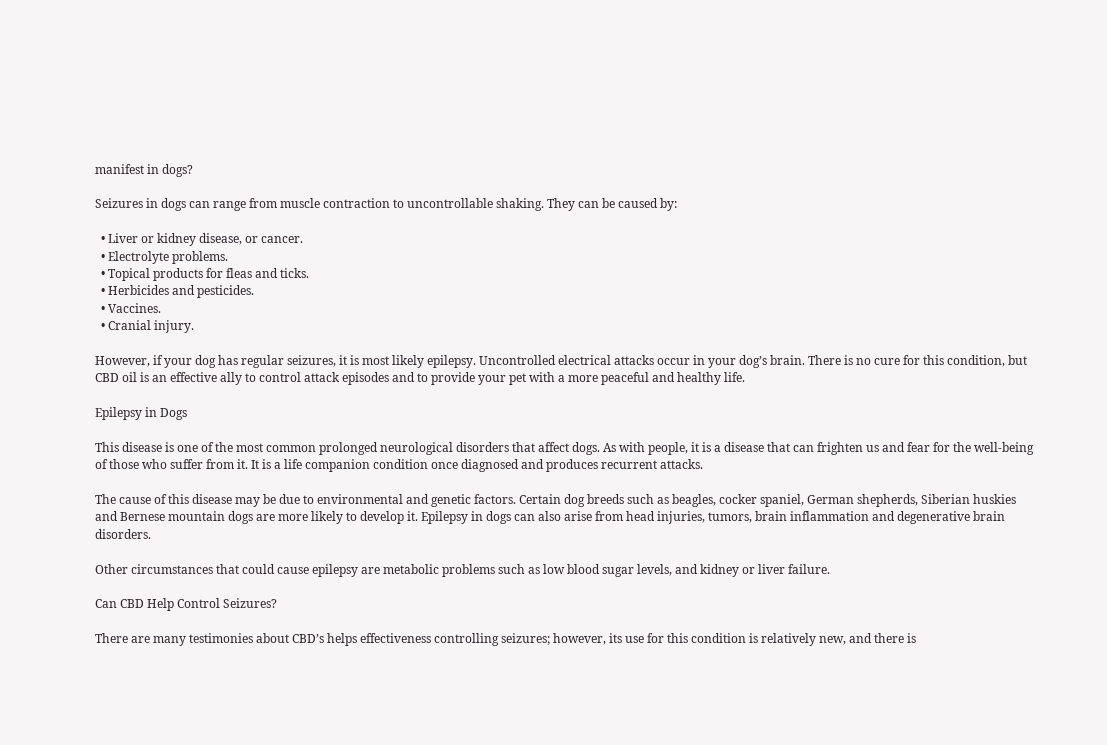manifest in dogs?

Seizures in dogs can range from muscle contraction to uncontrollable shaking. They can be caused by:

  • Liver or kidney disease, or cancer.
  • Electrolyte problems.
  • Topical products for fleas and ticks.
  • Herbicides and pesticides.
  • Vaccines.
  • Cranial injury.

However, if your dog has regular seizures, it is most likely epilepsy. Uncontrolled electrical attacks occur in your dog’s brain. There is no cure for this condition, but CBD oil is an effective ally to control attack episodes and to provide your pet with a more peaceful and healthy life.

Epilepsy in Dogs

This disease is one of the most common prolonged neurological disorders that affect dogs. As with people, it is a disease that can frighten us and fear for the well-being of those who suffer from it. It is a life companion condition once diagnosed and produces recurrent attacks.

The cause of this disease may be due to environmental and genetic factors. Certain dog breeds such as beagles, cocker spaniel, German shepherds, Siberian huskies and Bernese mountain dogs are more likely to develop it. Epilepsy in dogs can also arise from head injuries, tumors, brain inflammation and degenerative brain disorders.

Other circumstances that could cause epilepsy are metabolic problems such as low blood sugar levels, and kidney or liver failure.

Can CBD Help Control Seizures?

There are many testimonies about CBD’s helps effectiveness controlling seizures; however, its use for this condition is relatively new, and there is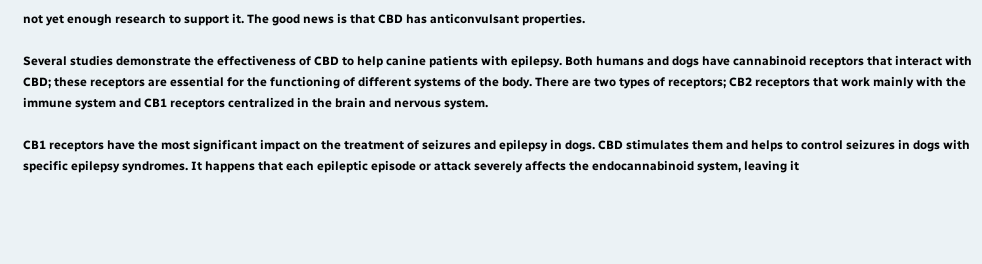not yet enough research to support it. The good news is that CBD has anticonvulsant properties.

Several studies demonstrate the effectiveness of CBD to help canine patients with epilepsy. Both humans and dogs have cannabinoid receptors that interact with CBD; these receptors are essential for the functioning of different systems of the body. There are two types of receptors; CB2 receptors that work mainly with the immune system and CB1 receptors centralized in the brain and nervous system.

CB1 receptors have the most significant impact on the treatment of seizures and epilepsy in dogs. CBD stimulates them and helps to control seizures in dogs with specific epilepsy syndromes. It happens that each epileptic episode or attack severely affects the endocannabinoid system, leaving it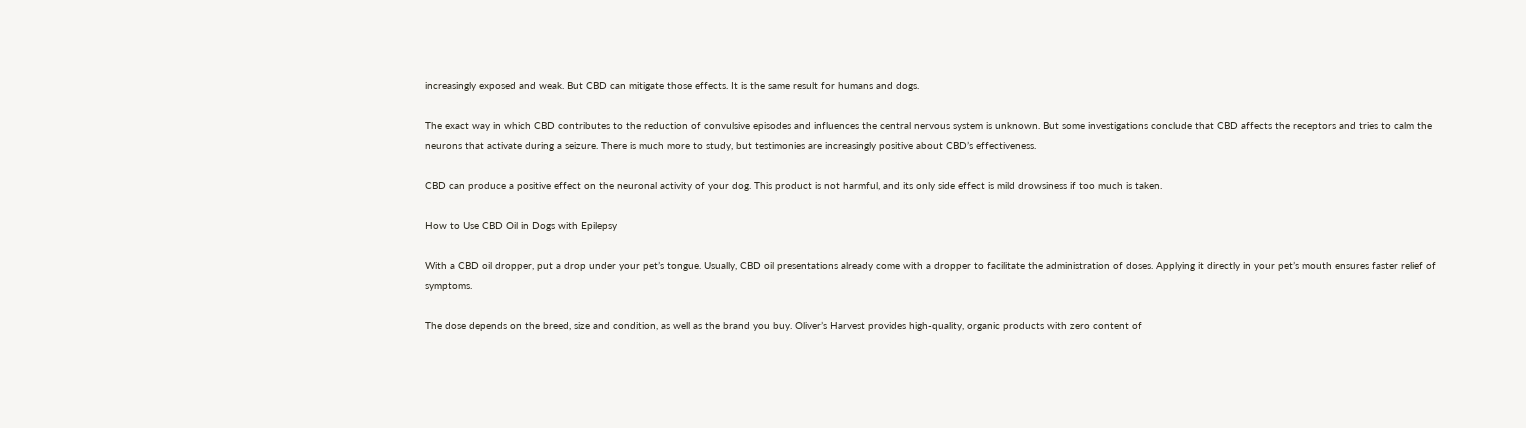increasingly exposed and weak. But CBD can mitigate those effects. It is the same result for humans and dogs.

The exact way in which CBD contributes to the reduction of convulsive episodes and influences the central nervous system is unknown. But some investigations conclude that CBD affects the receptors and tries to calm the neurons that activate during a seizure. There is much more to study, but testimonies are increasingly positive about CBD’s effectiveness.

CBD can produce a positive effect on the neuronal activity of your dog. This product is not harmful, and its only side effect is mild drowsiness if too much is taken.

How to Use CBD Oil in Dogs with Epilepsy

With a CBD oil dropper, put a drop under your pet’s tongue. Usually, CBD oil presentations already come with a dropper to facilitate the administration of doses. Applying it directly in your pet’s mouth ensures faster relief of symptoms.

The dose depends on the breed, size and condition, as well as the brand you buy. Oliver’s Harvest provides high-quality, organic products with zero content of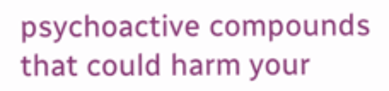psychoactive compounds that could harm your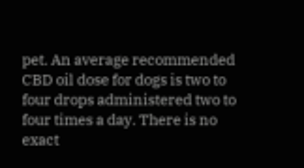pet. An average recommended CBD oil dose for dogs is two to four drops administered two to four times a day. There is no exact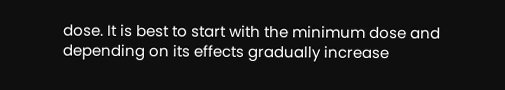dose. It is best to start with the minimum dose and depending on its effects gradually increase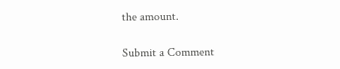the amount.

Submit a Comment